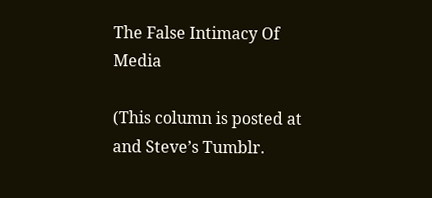The False Intimacy Of Media

(This column is posted at and Steve’s Tumblr.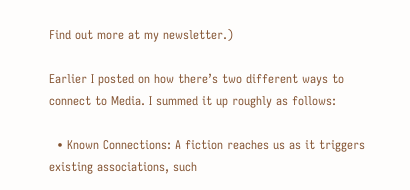Find out more at my newsletter.)

Earlier I posted on how there’s two different ways to connect to Media. I summed it up roughly as follows:

  • Known Connections: A fiction reaches us as it triggers existing associations, such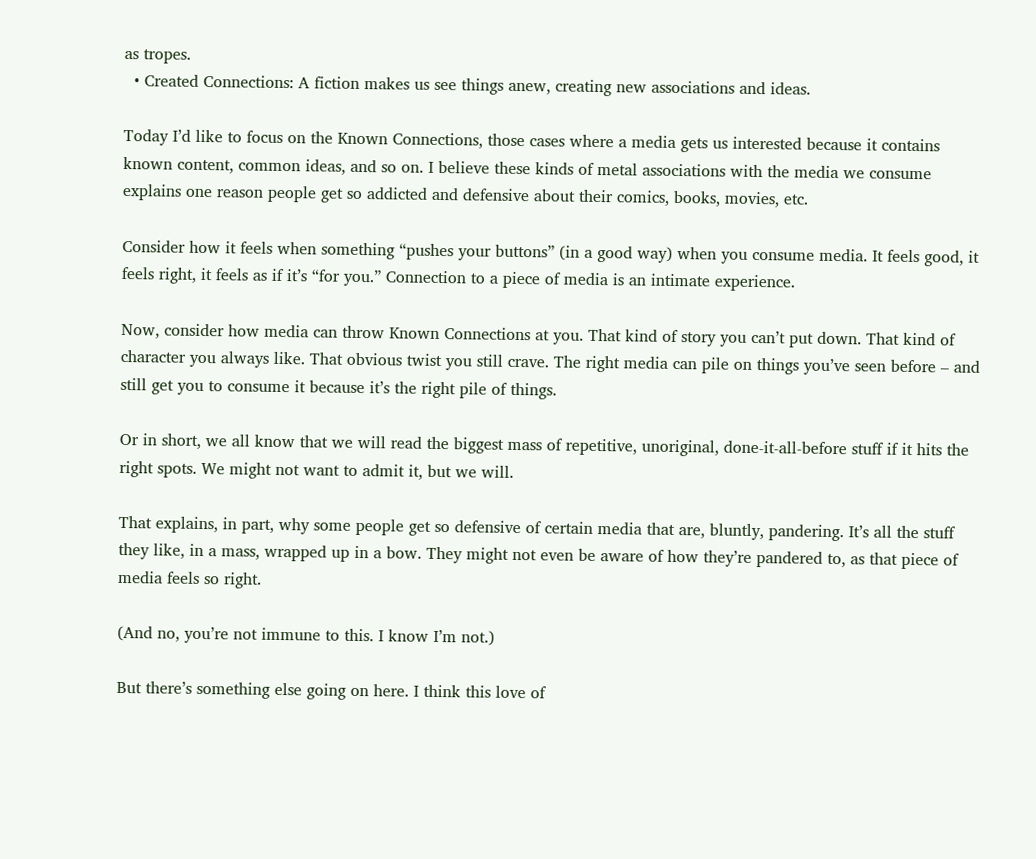as tropes.
  • Created Connections: A fiction makes us see things anew, creating new associations and ideas.

Today I’d like to focus on the Known Connections, those cases where a media gets us interested because it contains known content, common ideas, and so on. I believe these kinds of metal associations with the media we consume explains one reason people get so addicted and defensive about their comics, books, movies, etc.

Consider how it feels when something “pushes your buttons” (in a good way) when you consume media. It feels good, it feels right, it feels as if it’s “for you.” Connection to a piece of media is an intimate experience.

Now, consider how media can throw Known Connections at you. That kind of story you can’t put down. That kind of character you always like. That obvious twist you still crave. The right media can pile on things you’ve seen before – and still get you to consume it because it’s the right pile of things.

Or in short, we all know that we will read the biggest mass of repetitive, unoriginal, done-it-all-before stuff if it hits the right spots. We might not want to admit it, but we will.

That explains, in part, why some people get so defensive of certain media that are, bluntly, pandering. It’s all the stuff they like, in a mass, wrapped up in a bow. They might not even be aware of how they’re pandered to, as that piece of media feels so right.

(And no, you’re not immune to this. I know I’m not.)

But there’s something else going on here. I think this love of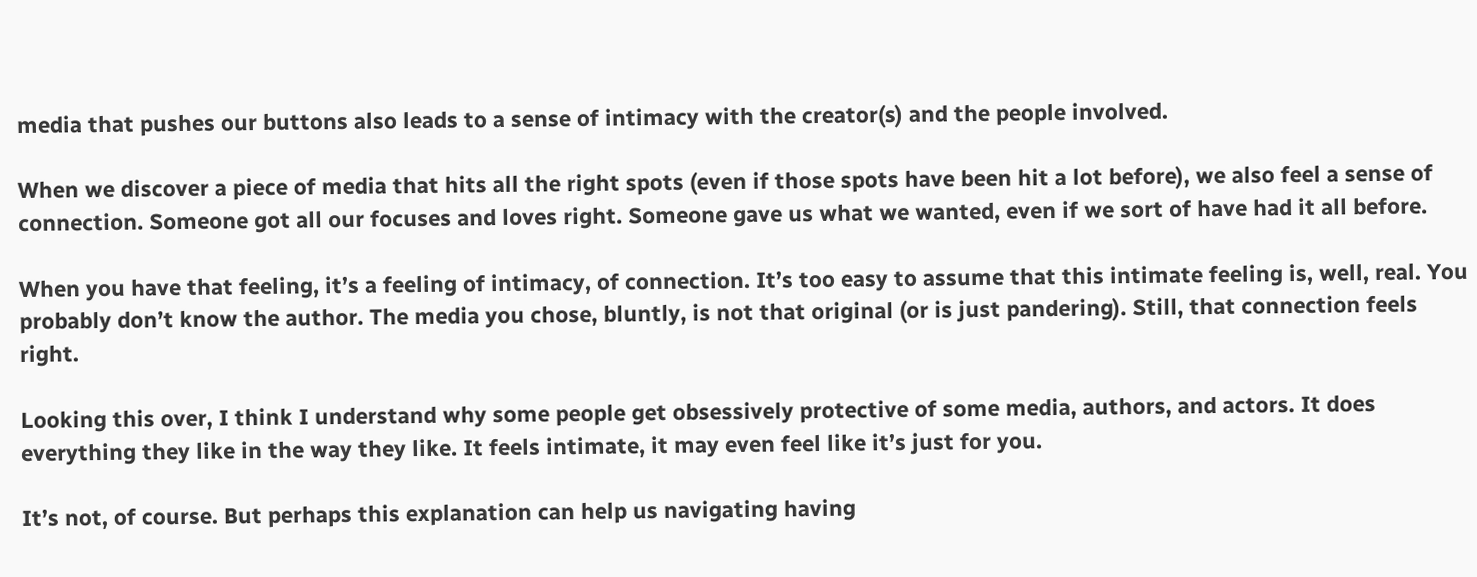media that pushes our buttons also leads to a sense of intimacy with the creator(s) and the people involved.

When we discover a piece of media that hits all the right spots (even if those spots have been hit a lot before), we also feel a sense of connection. Someone got all our focuses and loves right. Someone gave us what we wanted, even if we sort of have had it all before.

When you have that feeling, it’s a feeling of intimacy, of connection. It’s too easy to assume that this intimate feeling is, well, real. You probably don’t know the author. The media you chose, bluntly, is not that original (or is just pandering). Still, that connection feels right.

Looking this over, I think I understand why some people get obsessively protective of some media, authors, and actors. It does everything they like in the way they like. It feels intimate, it may even feel like it’s just for you.

It’s not, of course. But perhaps this explanation can help us navigating having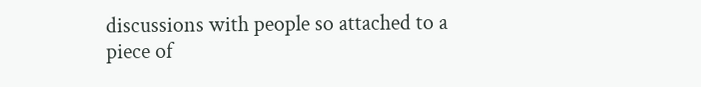discussions with people so attached to a piece of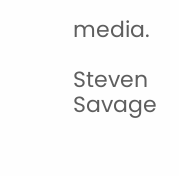media.

Steven Savage